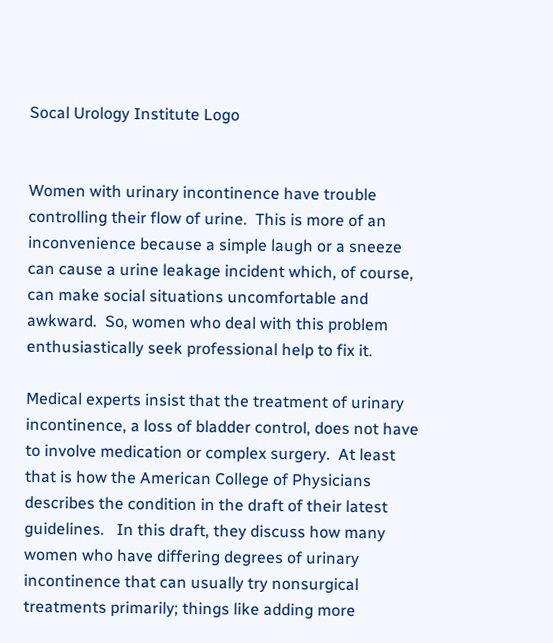Socal Urology Institute Logo


Women with urinary incontinence have trouble controlling their flow of urine.  This is more of an inconvenience because a simple laugh or a sneeze can cause a urine leakage incident which, of course, can make social situations uncomfortable and awkward.  So, women who deal with this problem enthusiastically seek professional help to fix it.

Medical experts insist that the treatment of urinary incontinence, a loss of bladder control, does not have to involve medication or complex surgery.  At least that is how the American College of Physicians describes the condition in the draft of their latest guidelines.   In this draft, they discuss how many women who have differing degrees of urinary incontinence that can usually try nonsurgical treatments primarily; things like adding more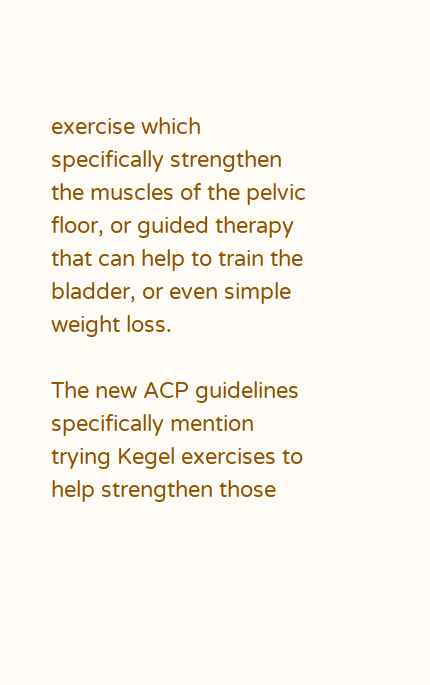exercise which specifically strengthen the muscles of the pelvic floor, or guided therapy that can help to train the bladder, or even simple weight loss.

The new ACP guidelines specifically mention trying Kegel exercises to help strengthen those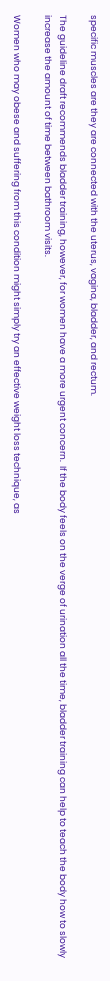specific muscles are they are connected with the uterus, vagina, bladder, and rectum.

The guideline draft recommends bladder training, however, for women have a more urgent concern.  If the body feels on the verge of urination all the time, bladder training can help to teach the body how to slowly increase the amount of time between bathroom visits.

Women who may obese and suffering from this condition might simply try an effective weight loss technique, as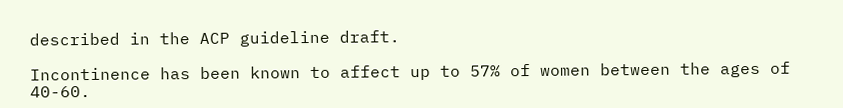described in the ACP guideline draft.

Incontinence has been known to affect up to 57% of women between the ages of 40-60.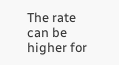The rate can be higher for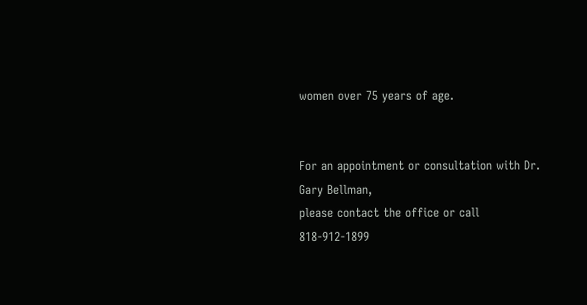women over 75 years of age.


For an appointment or consultation with Dr. Gary Bellman,
please contact the office or call 818-912-1899